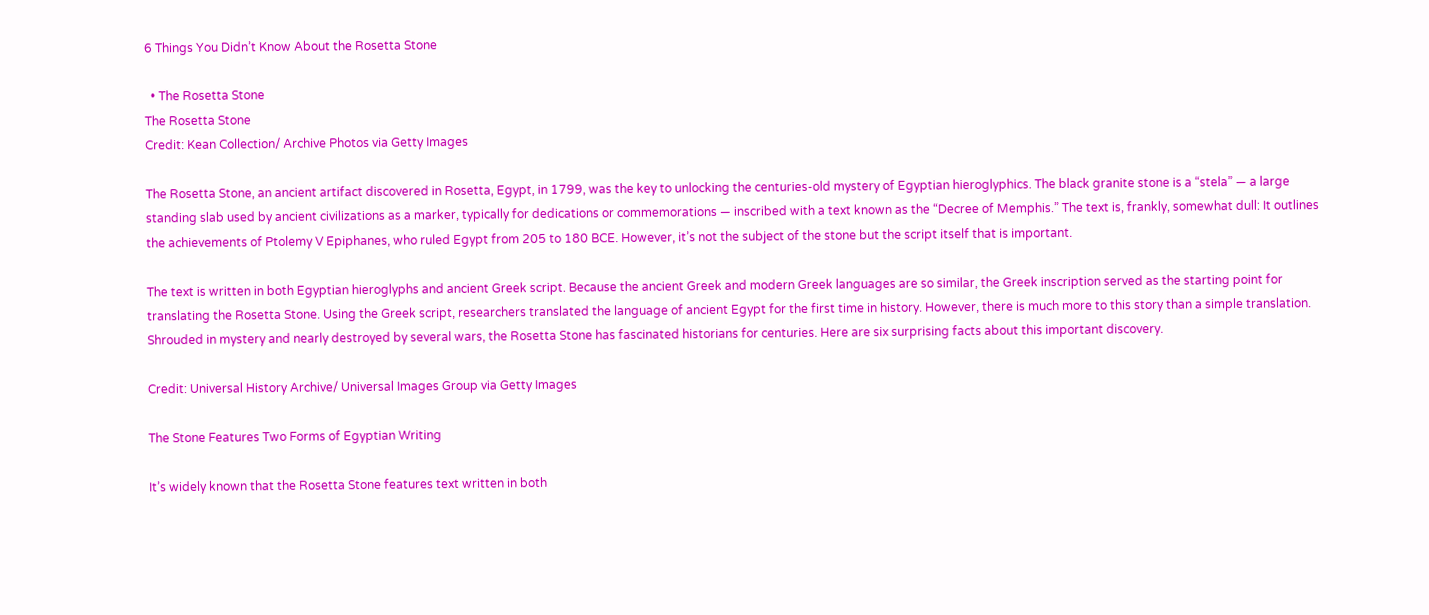6 Things You Didn’t Know About the Rosetta Stone

  • The Rosetta Stone
The Rosetta Stone
Credit: Kean Collection/ Archive Photos via Getty Images

The Rosetta Stone, an ancient artifact discovered in Rosetta, Egypt, in 1799, was the key to unlocking the centuries-old mystery of Egyptian hieroglyphics. The black granite stone is a “stela” — a large standing slab used by ancient civilizations as a marker, typically for dedications or commemorations — inscribed with a text known as the “Decree of Memphis.” The text is, frankly, somewhat dull: It outlines the achievements of Ptolemy V Epiphanes, who ruled Egypt from 205 to 180 BCE. However, it’s not the subject of the stone but the script itself that is important.

The text is written in both Egyptian hieroglyphs and ancient Greek script. Because the ancient Greek and modern Greek languages are so similar, the Greek inscription served as the starting point for translating the Rosetta Stone. Using the Greek script, researchers translated the language of ancient Egypt for the first time in history. However, there is much more to this story than a simple translation. Shrouded in mystery and nearly destroyed by several wars, the Rosetta Stone has fascinated historians for centuries. Here are six surprising facts about this important discovery.

Credit: Universal History Archive/ Universal Images Group via Getty Images

The Stone Features Two Forms of Egyptian Writing

It’s widely known that the Rosetta Stone features text written in both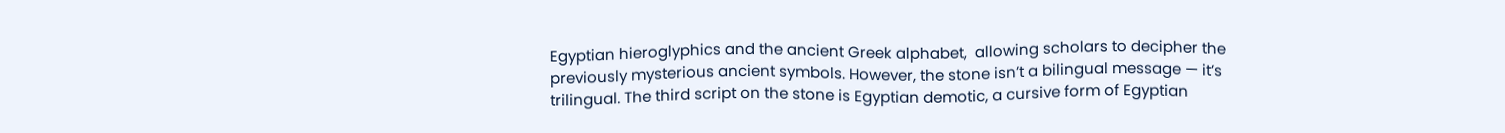Egyptian hieroglyphics and the ancient Greek alphabet,  allowing scholars to decipher the previously mysterious ancient symbols. However, the stone isn’t a bilingual message — it’s trilingual. The third script on the stone is Egyptian demotic, a cursive form of Egyptian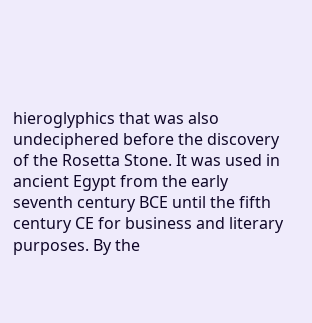hieroglyphics that was also undeciphered before the discovery of the Rosetta Stone. It was used in ancient Egypt from the early seventh century BCE until the fifth century CE for business and literary purposes. By the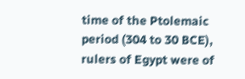time of the Ptolemaic period (304 to 30 BCE), rulers of Egypt were of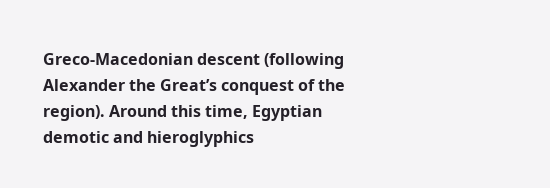Greco-Macedonian descent (following Alexander the Great’s conquest of the region). Around this time, Egyptian demotic and hieroglyphics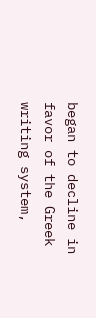began to decline in favor of the Greek writing system,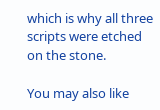which is why all three scripts were etched on the stone.

You may also like